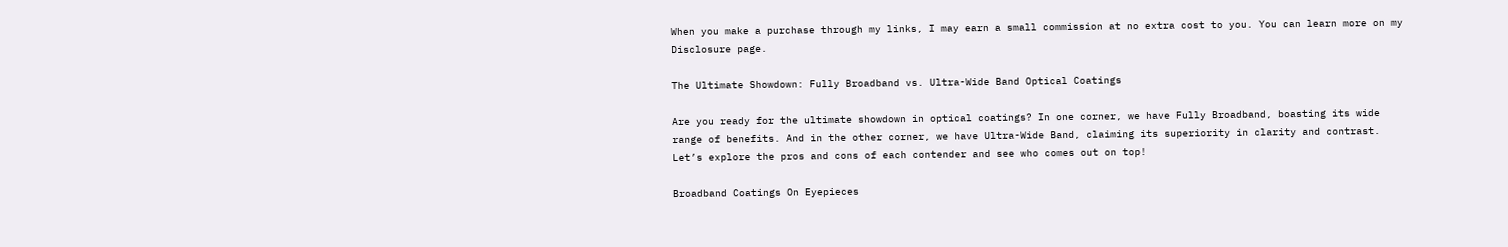When you make a purchase through my links, I may earn a small commission at no extra cost to you. You can learn more on my Disclosure page.

The Ultimate Showdown: Fully Broadband vs. Ultra-Wide Band Optical Coatings

Are you ready for the ultimate showdown in optical coatings? In one corner, we have Fully Broadband, boasting its wide range of benefits. And in the other corner, we have Ultra-Wide Band, claiming its superiority in clarity and contrast. Let’s explore the pros and cons of each contender and see who comes out on top!

Broadband Coatings On Eyepieces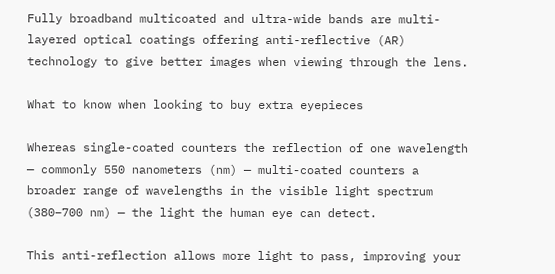Fully broadband multicoated and ultra-wide bands are multi-layered optical coatings offering anti-reflective (AR) technology to give better images when viewing through the lens.

What to know when looking to buy extra eyepieces

Whereas single-coated counters the reflection of one wavelength — commonly 550 nanometers (nm) — multi-coated counters a broader range of wavelengths in the visible light spectrum (380–700 nm) — the light the human eye can detect.

This anti-reflection allows more light to pass, improving your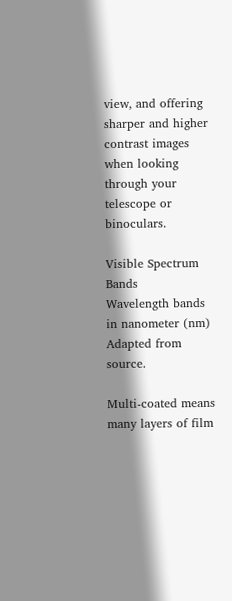view, and offering sharper and higher contrast images when looking through your telescope or binoculars.

Visible Spectrum Bands
Wavelength bands in nanometer (nm)
Adapted from source.

Multi-coated means many layers of film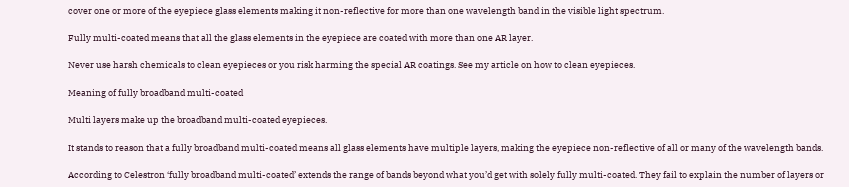cover one or more of the eyepiece glass elements making it non-reflective for more than one wavelength band in the visible light spectrum.

Fully multi-coated means that all the glass elements in the eyepiece are coated with more than one AR layer.

Never use harsh chemicals to clean eyepieces or you risk harming the special AR coatings. See my article on how to clean eyepieces.

Meaning of fully broadband multi-coated

Multi layers make up the broadband multi-coated eyepieces.

It stands to reason that a fully broadband multi-coated means all glass elements have multiple layers, making the eyepiece non-reflective of all or many of the wavelength bands.

According to Celestron ‘fully broadband multi-coated’ extends the range of bands beyond what you’d get with solely fully multi-coated. They fail to explain the number of layers or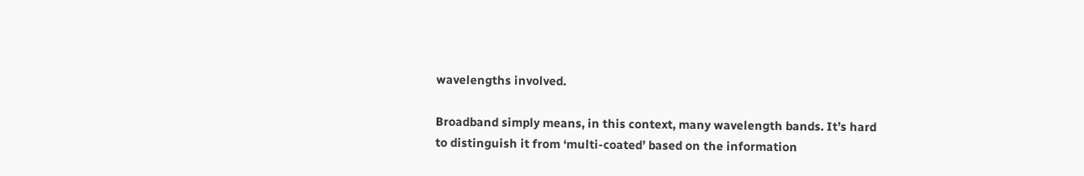wavelengths involved.

Broadband simply means, in this context, many wavelength bands. It’s hard to distinguish it from ‘multi-coated’ based on the information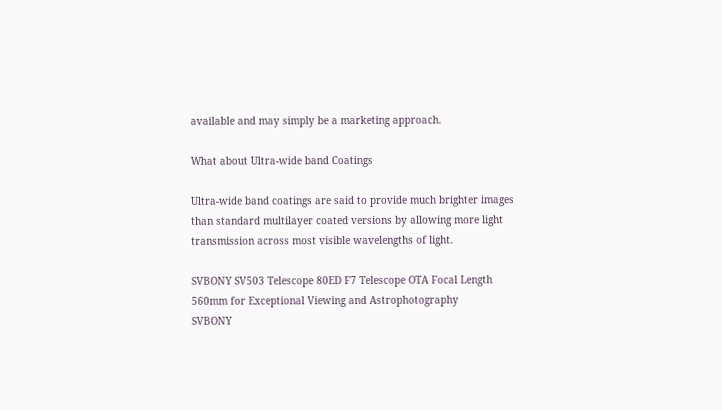available and may simply be a marketing approach.

What about Ultra-wide band Coatings

Ultra-wide band coatings are said to provide much brighter images than standard multilayer coated versions by allowing more light transmission across most visible wavelengths of light.

SVBONY SV503 Telescope 80ED F7 Telescope OTA Focal Length 560mm for Exceptional Viewing and Astrophotography
SVBONY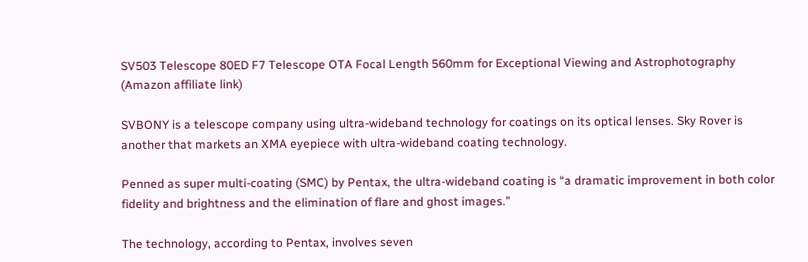SV503 Telescope 80ED F7 Telescope OTA Focal Length 560mm for Exceptional Viewing and Astrophotography
(Amazon affiliate link)

SVBONY is a telescope company using ultra-wideband technology for coatings on its optical lenses. Sky Rover is another that markets an XMA eyepiece with ultra-wideband coating technology.

Penned as super multi-coating (SMC) by Pentax, the ultra-wideband coating is “a dramatic improvement in both color fidelity and brightness and the elimination of flare and ghost images.”

The technology, according to Pentax, involves seven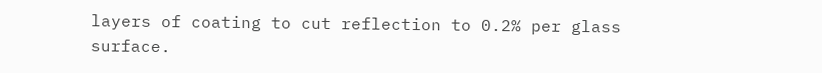layers of coating to cut reflection to 0.2% per glass surface.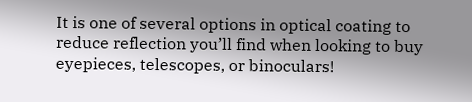It is one of several options in optical coating to reduce reflection you’ll find when looking to buy eyepieces, telescopes, or binoculars!